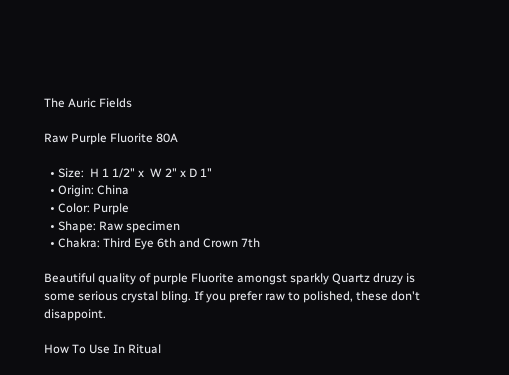The Auric Fields

Raw Purple Fluorite 80A

  • Size:  H 1 1/2" x  W 2" x D 1"
  • Origin: China
  • Color: Purple
  • Shape: Raw specimen
  • Chakra: Third Eye 6th and Crown 7th

Beautiful quality of purple Fluorite amongst sparkly Quartz druzy is some serious crystal bling. If you prefer raw to polished, these don't disappoint.

How To Use In Ritual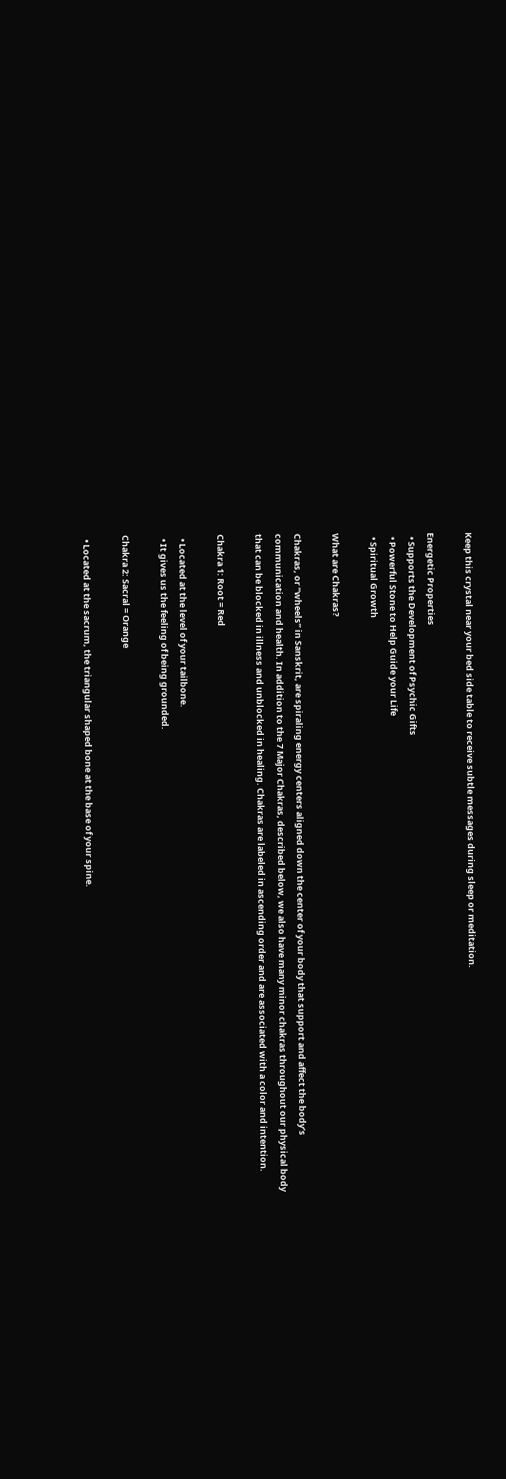Keep this crystal near your bed side table to receive subtle messages during sleep or meditation.

Energetic Properties
  • Supports the Development of Psychic Gifts
  • Powerful Stone to Help Guide your Life
  • Spiritual Growth

What are Chakras?

Chakras, or “wheels” in Sanskrit, are spiraling energy centers aligned down the center of your body that support and affect the body’s communication and health. In addition to the 7 Major Chakras, described below, we also have many minor chakras throughout our physical body that can be blocked in illness and unblocked in healing. Chakras are labeled in ascending order and are associated with a color and intention.

Chakra 1: Root = Red

  • Located at the level of your tailbone.
  • It gives us the feeling of being grounded.

Chakra 2: Sacral = Orange

  • Located at the sacrum, the triangular shaped bone at the base of your spine.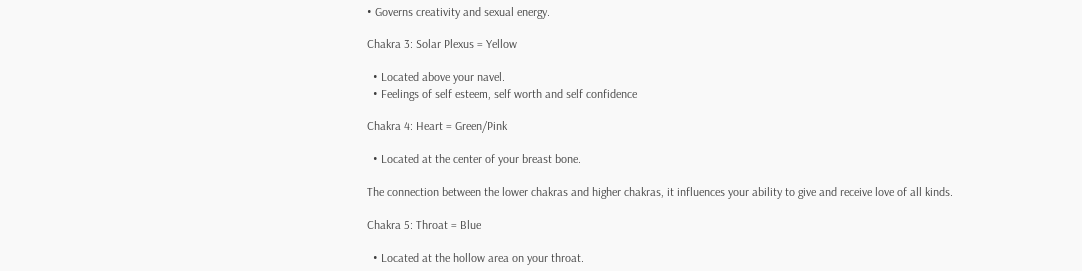• Governs creativity and sexual energy.

Chakra 3: Solar Plexus = Yellow

  • Located above your navel.
  • Feelings of self esteem, self worth and self confidence

Chakra 4: Heart = Green/Pink

  • Located at the center of your breast bone.

The connection between the lower chakras and higher chakras, it influences your ability to give and receive love of all kinds.

Chakra 5: Throat = Blue

  • Located at the hollow area on your throat.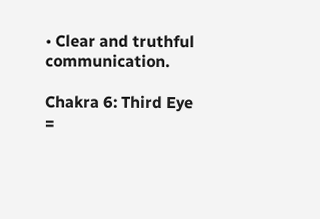• Clear and truthful communication.

Chakra 6: Third Eye =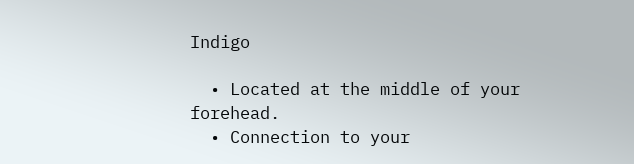Indigo

  • Located at the middle of your forehead.
  • Connection to your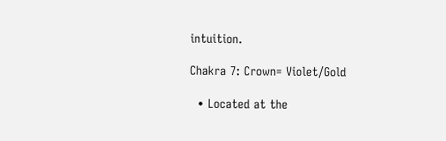intuition.

Chakra 7: Crown= Violet/Gold

  • Located at the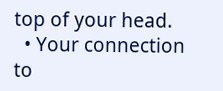top of your head.
  • Your connection to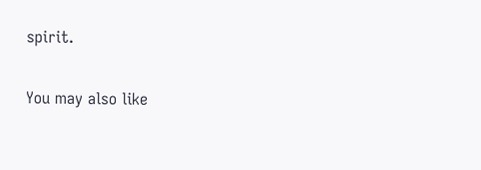spirit.

You may also like